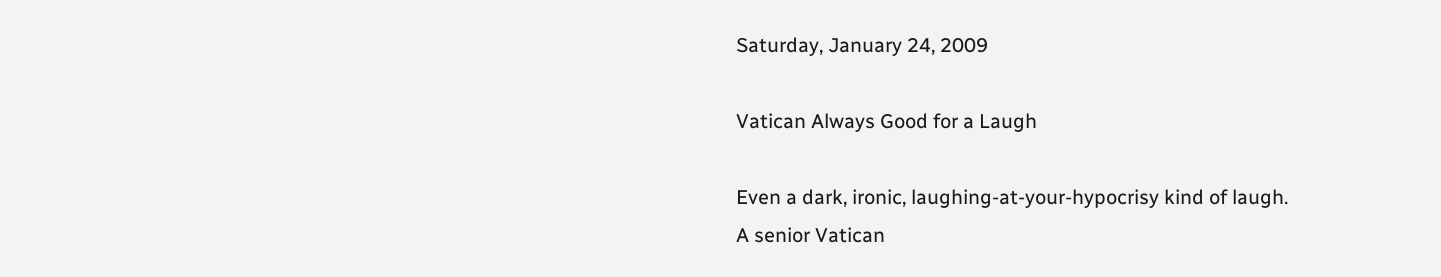Saturday, January 24, 2009

Vatican Always Good for a Laugh

Even a dark, ironic, laughing-at-your-hypocrisy kind of laugh.
A senior Vatican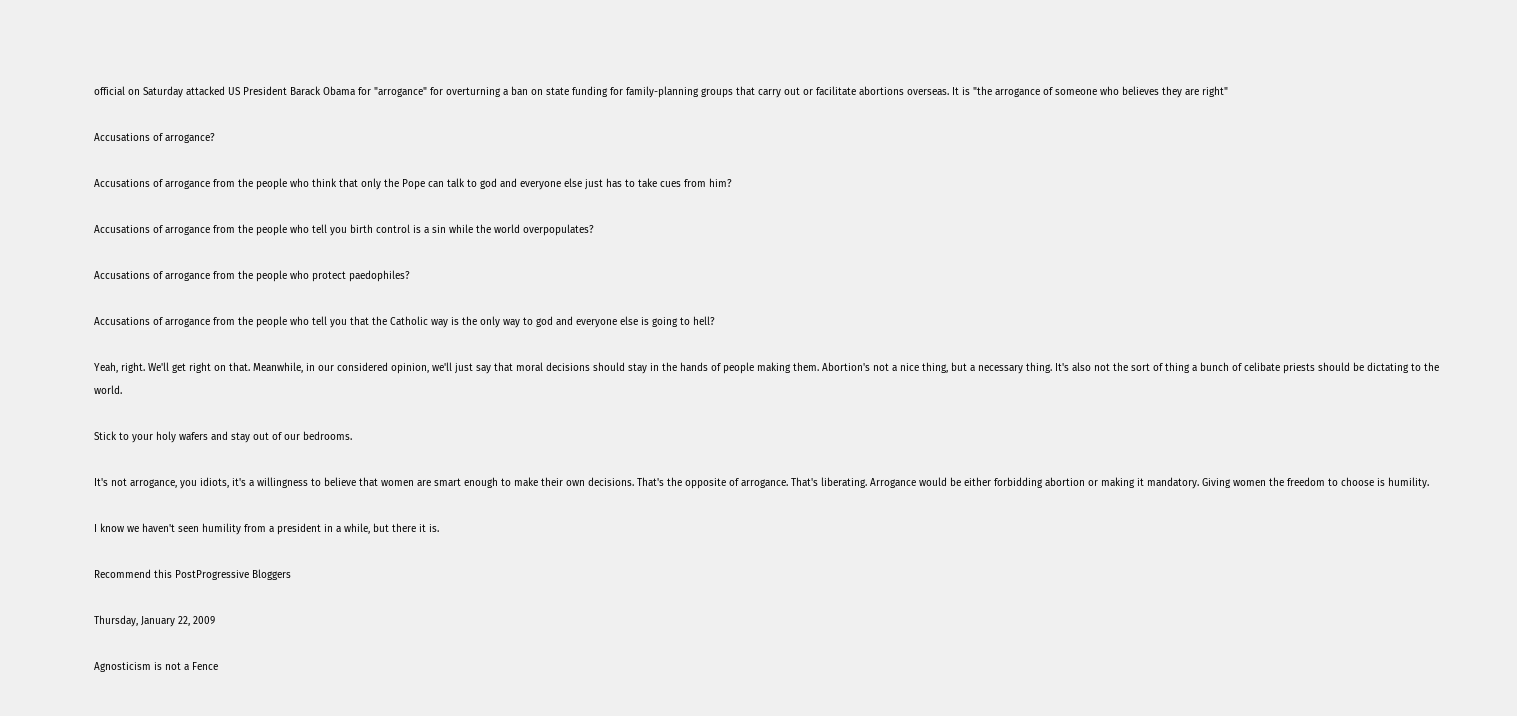official on Saturday attacked US President Barack Obama for "arrogance" for overturning a ban on state funding for family-planning groups that carry out or facilitate abortions overseas. It is "the arrogance of someone who believes they are right"

Accusations of arrogance?

Accusations of arrogance from the people who think that only the Pope can talk to god and everyone else just has to take cues from him?

Accusations of arrogance from the people who tell you birth control is a sin while the world overpopulates?

Accusations of arrogance from the people who protect paedophiles?

Accusations of arrogance from the people who tell you that the Catholic way is the only way to god and everyone else is going to hell?

Yeah, right. We'll get right on that. Meanwhile, in our considered opinion, we'll just say that moral decisions should stay in the hands of people making them. Abortion's not a nice thing, but a necessary thing. It's also not the sort of thing a bunch of celibate priests should be dictating to the world.

Stick to your holy wafers and stay out of our bedrooms.

It's not arrogance, you idiots, it's a willingness to believe that women are smart enough to make their own decisions. That's the opposite of arrogance. That's liberating. Arrogance would be either forbidding abortion or making it mandatory. Giving women the freedom to choose is humility.

I know we haven't seen humility from a president in a while, but there it is.

Recommend this PostProgressive Bloggers

Thursday, January 22, 2009

Agnosticism is not a Fence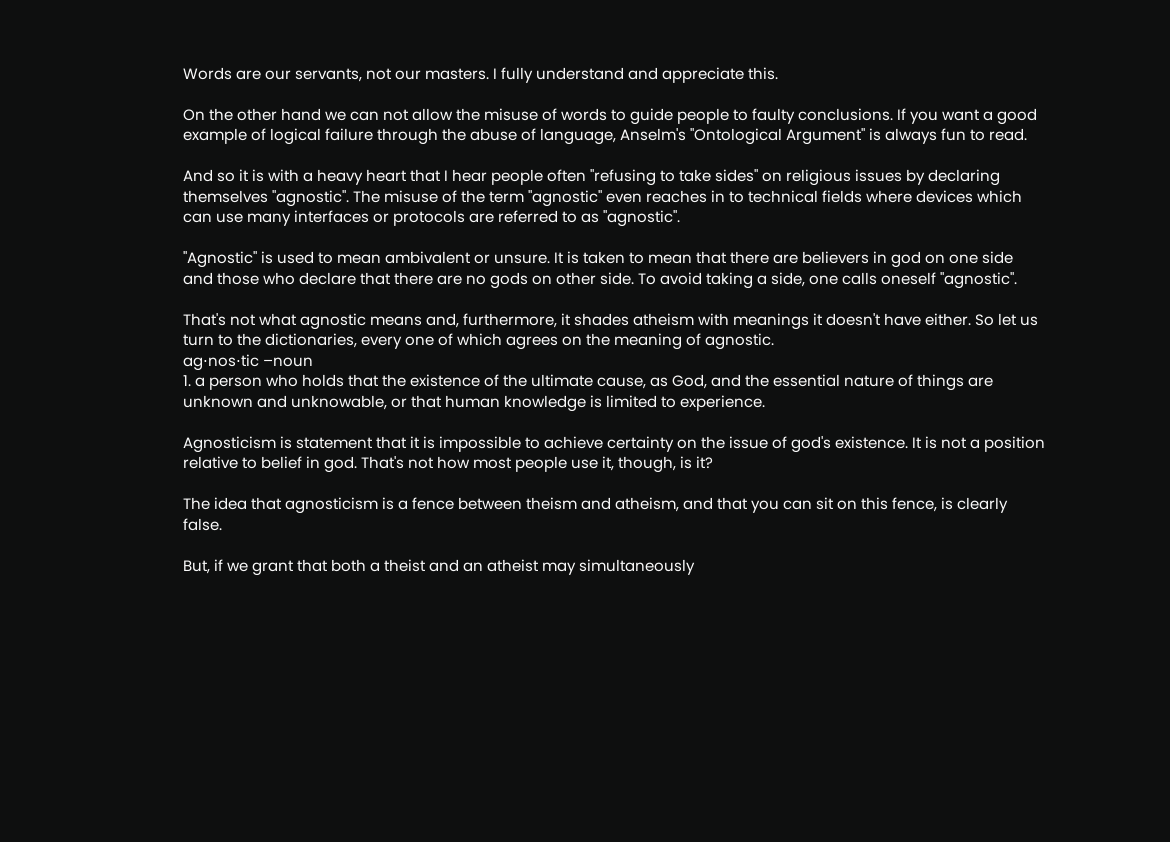Words are our servants, not our masters. I fully understand and appreciate this.

On the other hand we can not allow the misuse of words to guide people to faulty conclusions. If you want a good example of logical failure through the abuse of language, Anselm's "Ontological Argument" is always fun to read.

And so it is with a heavy heart that I hear people often "refusing to take sides" on religious issues by declaring themselves "agnostic". The misuse of the term "agnostic" even reaches in to technical fields where devices which can use many interfaces or protocols are referred to as "agnostic".

"Agnostic" is used to mean ambivalent or unsure. It is taken to mean that there are believers in god on one side and those who declare that there are no gods on other side. To avoid taking a side, one calls oneself "agnostic".

That's not what agnostic means and, furthermore, it shades atheism with meanings it doesn't have either. So let us turn to the dictionaries, every one of which agrees on the meaning of agnostic.
ag⋅nos⋅tic –noun
1. a person who holds that the existence of the ultimate cause, as God, and the essential nature of things are unknown and unknowable, or that human knowledge is limited to experience.

Agnosticism is statement that it is impossible to achieve certainty on the issue of god's existence. It is not a position relative to belief in god. That's not how most people use it, though, is it?

The idea that agnosticism is a fence between theism and atheism, and that you can sit on this fence, is clearly false.

But, if we grant that both a theist and an atheist may simultaneously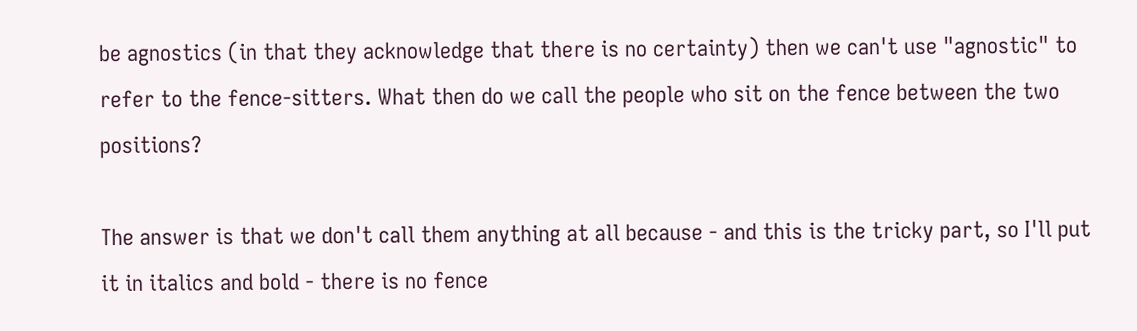be agnostics (in that they acknowledge that there is no certainty) then we can't use "agnostic" to refer to the fence-sitters. What then do we call the people who sit on the fence between the two positions?

The answer is that we don't call them anything at all because - and this is the tricky part, so I'll put it in italics and bold - there is no fence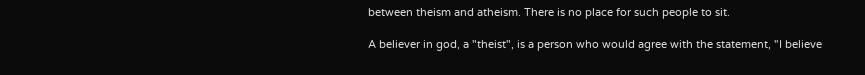between theism and atheism. There is no place for such people to sit.

A believer in god, a "theist", is a person who would agree with the statement, "I believe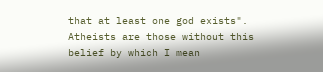that at least one god exists". Atheists are those without this belief by which I mean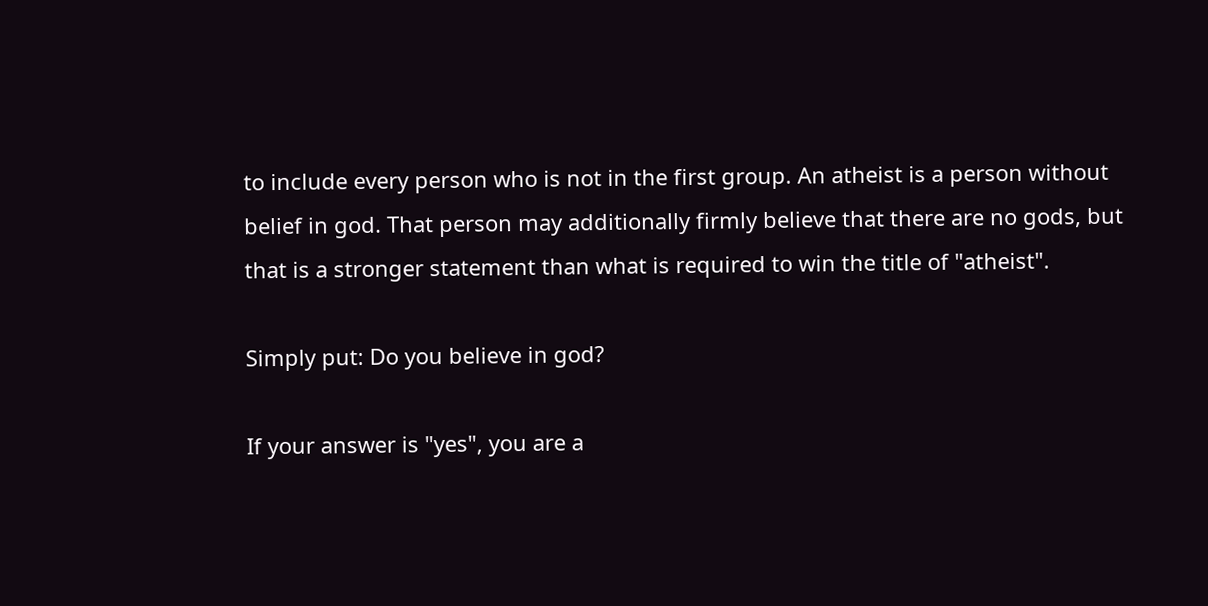to include every person who is not in the first group. An atheist is a person without belief in god. That person may additionally firmly believe that there are no gods, but that is a stronger statement than what is required to win the title of "atheist".

Simply put: Do you believe in god?

If your answer is "yes", you are a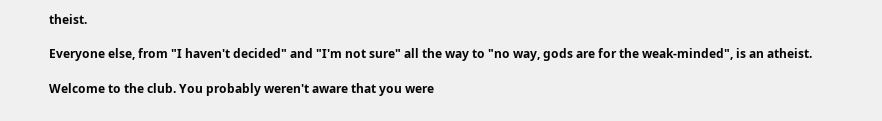theist.

Everyone else, from "I haven't decided" and "I'm not sure" all the way to "no way, gods are for the weak-minded", is an atheist.

Welcome to the club. You probably weren't aware that you were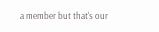a member but that's our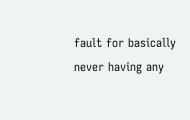fault for basically never having any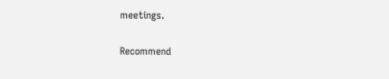meetings.

Recommend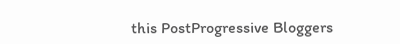this PostProgressive Bloggers